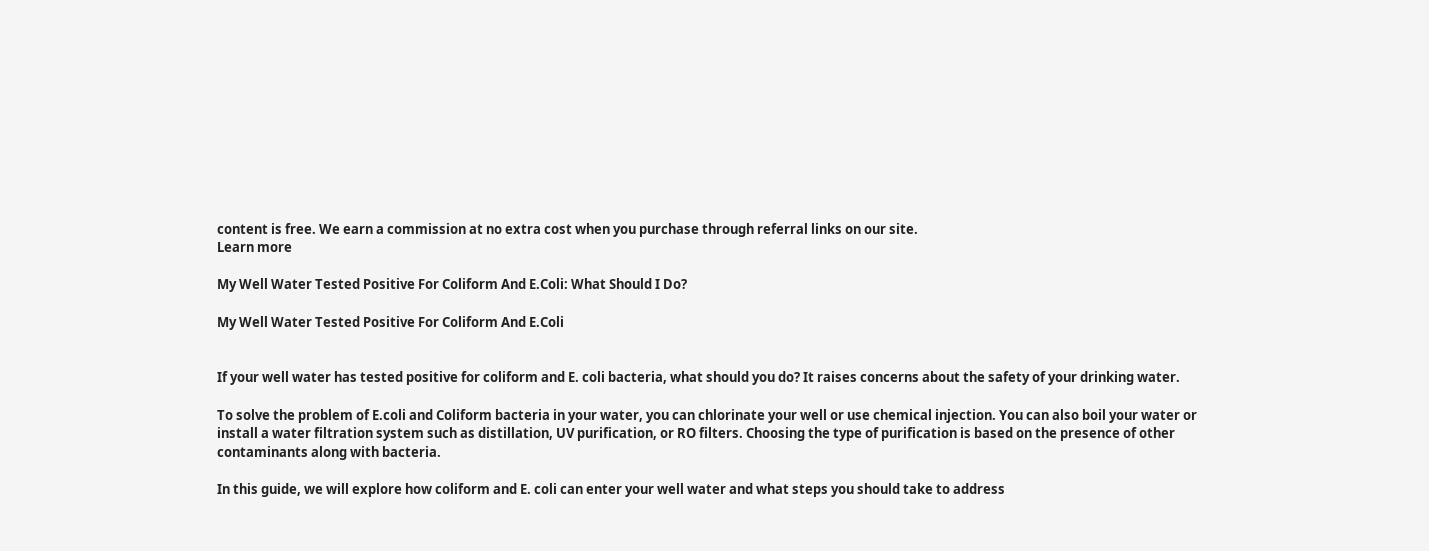content is free. We earn a commission at no extra cost when you purchase through referral links on our site.
Learn more

My Well Water Tested Positive For Coliform And E.Coli: What Should I Do?

My Well Water Tested Positive For Coliform And E.Coli


If your well water has tested positive for coliform and E. coli bacteria, what should you do? It raises concerns about the safety of your drinking water.

To solve the problem of E.coli and Coliform bacteria in your water, you can chlorinate your well or use chemical injection. You can also boil your water or install a water filtration system such as distillation, UV purification, or RO filters. Choosing the type of purification is based on the presence of other contaminants along with bacteria.

In this guide, we will explore how coliform and E. coli can enter your well water and what steps you should take to address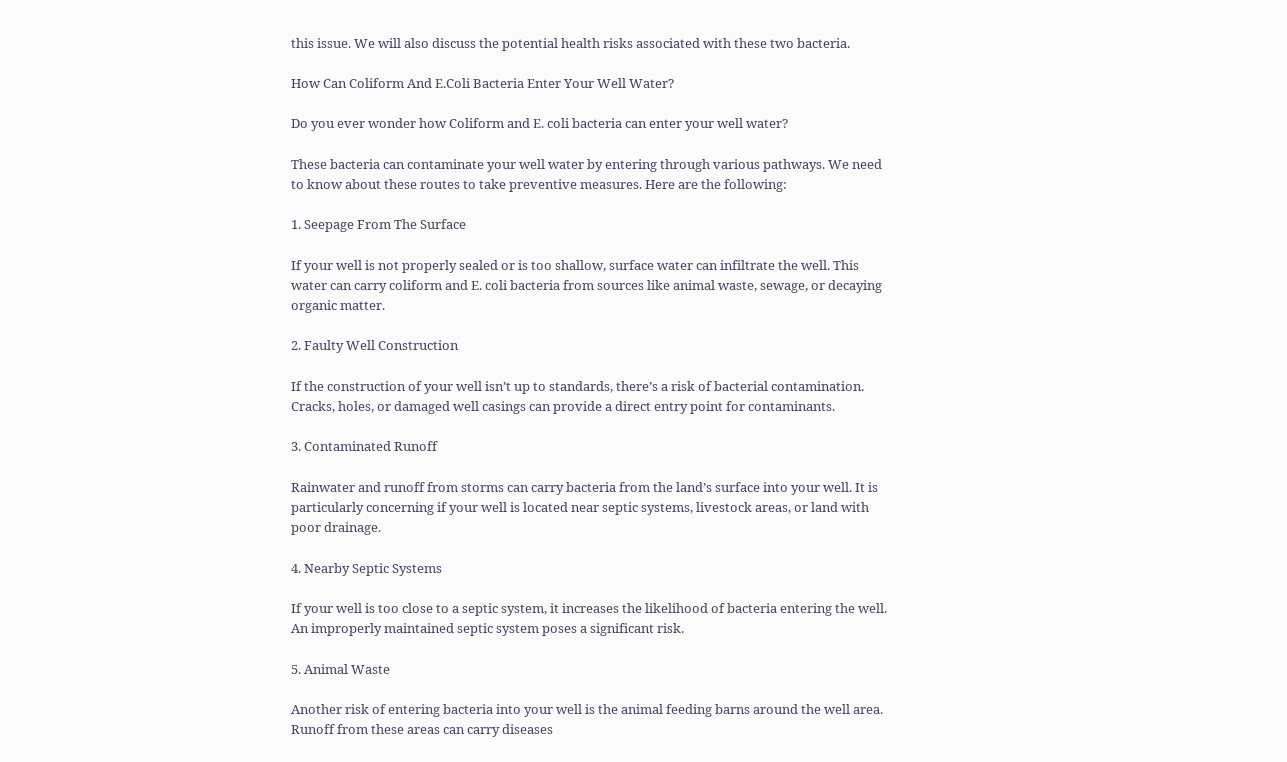this issue. We will also discuss the potential health risks associated with these two bacteria.

How Can Coliform And E.Coli Bacteria Enter Your Well Water?

Do you ever wonder how Coliform and E. coli bacteria can enter your well water?

These bacteria can contaminate your well water by entering through various pathways. We need to know about these routes to take preventive measures. Here are the following:

1. Seepage From The Surface

If your well is not properly sealed or is too shallow, surface water can infiltrate the well. This water can carry coliform and E. coli bacteria from sources like animal waste, sewage, or decaying organic matter.

2. Faulty Well Construction

If the construction of your well isn’t up to standards, there’s a risk of bacterial contamination. Cracks, holes, or damaged well casings can provide a direct entry point for contaminants.

3. Contaminated Runoff

Rainwater and runoff from storms can carry bacteria from the land’s surface into your well. It is particularly concerning if your well is located near septic systems, livestock areas, or land with poor drainage.

4. Nearby Septic Systems

If your well is too close to a septic system, it increases the likelihood of bacteria entering the well. An improperly maintained septic system poses a significant risk.

5. Animal Waste

Another risk of entering bacteria into your well is the animal feeding barns around the well area. Runoff from these areas can carry diseases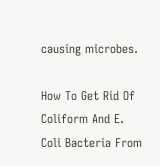causing microbes.

How To Get Rid Of Coliform And E. Coli Bacteria From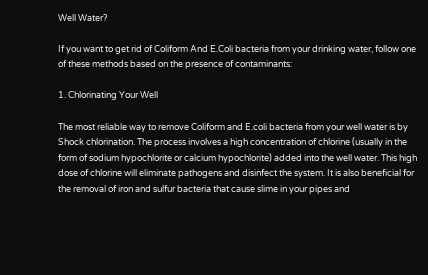Well Water?

If you want to get rid of Coliform And E.Coli bacteria from your drinking water, follow one of these methods based on the presence of contaminants:

1. Chlorinating Your Well

The most reliable way to remove Coliform and E.coli bacteria from your well water is by Shock chlorination. The process involves a high concentration of chlorine (usually in the form of sodium hypochlorite or calcium hypochlorite) added into the well water. This high dose of chlorine will eliminate pathogens and disinfect the system. It is also beneficial for the removal of iron and sulfur bacteria that cause slime in your pipes and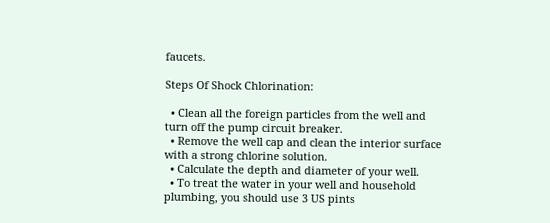faucets.

Steps Of Shock Chlorination:

  • Clean all the foreign particles from the well and turn off the pump circuit breaker.
  • Remove the well cap and clean the interior surface with a strong chlorine solution.
  • Calculate the depth and diameter of your well.
  • To treat the water in your well and household plumbing, you should use 3 US pints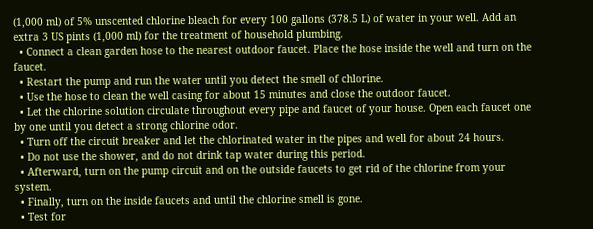(1,000 ml) of 5% unscented chlorine bleach for every 100 gallons (378.5 L) of water in your well. Add an extra 3 US pints (1,000 ml) for the treatment of household plumbing.
  • Connect a clean garden hose to the nearest outdoor faucet. Place the hose inside the well and turn on the faucet.
  • Restart the pump and run the water until you detect the smell of chlorine.
  • Use the hose to clean the well casing for about 15 minutes and close the outdoor faucet.
  • Let the chlorine solution circulate throughout every pipe and faucet of your house. Open each faucet one by one until you detect a strong chlorine odor.
  • Turn off the circuit breaker and let the chlorinated water in the pipes and well for about 24 hours.
  • Do not use the shower, and do not drink tap water during this period.
  • Afterward, turn on the pump circuit and on the outside faucets to get rid of the chlorine from your system.
  • Finally, turn on the inside faucets and until the chlorine smell is gone.
  • Test for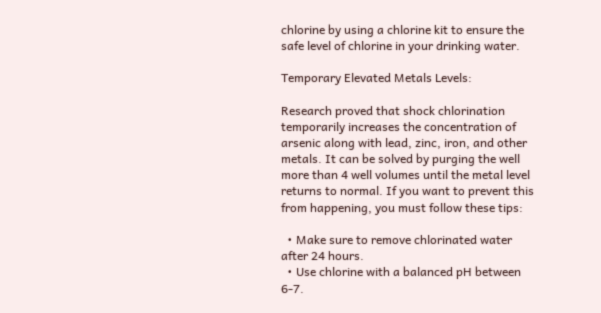chlorine by using a chlorine kit to ensure the safe level of chlorine in your drinking water.

Temporary Elevated Metals Levels:

Research proved that shock chlorination temporarily increases the concentration of arsenic along with lead, zinc, iron, and other metals. It can be solved by purging the well more than 4 well volumes until the metal level returns to normal. If you want to prevent this from happening, you must follow these tips:

  • Make sure to remove chlorinated water after 24 hours.
  • Use chlorine with a balanced pH between 6-7.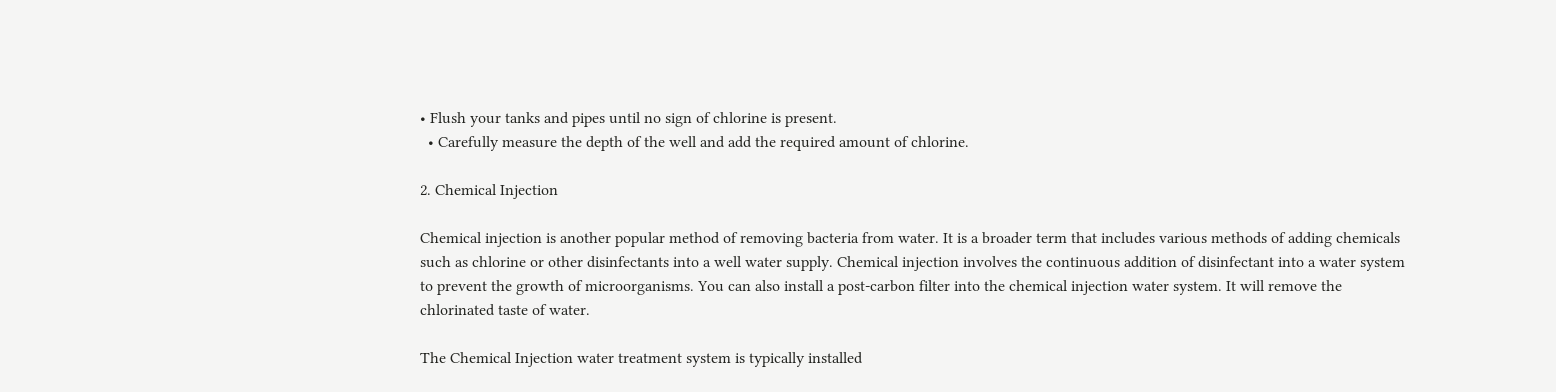• Flush your tanks and pipes until no sign of chlorine is present.
  • Carefully measure the depth of the well and add the required amount of chlorine.

2. Chemical Injection

Chemical injection is another popular method of removing bacteria from water. It is a broader term that includes various methods of adding chemicals such as chlorine or other disinfectants into a well water supply. Chemical injection involves the continuous addition of disinfectant into a water system to prevent the growth of microorganisms. You can also install a post-carbon filter into the chemical injection water system. It will remove the chlorinated taste of water.

The Chemical Injection water treatment system is typically installed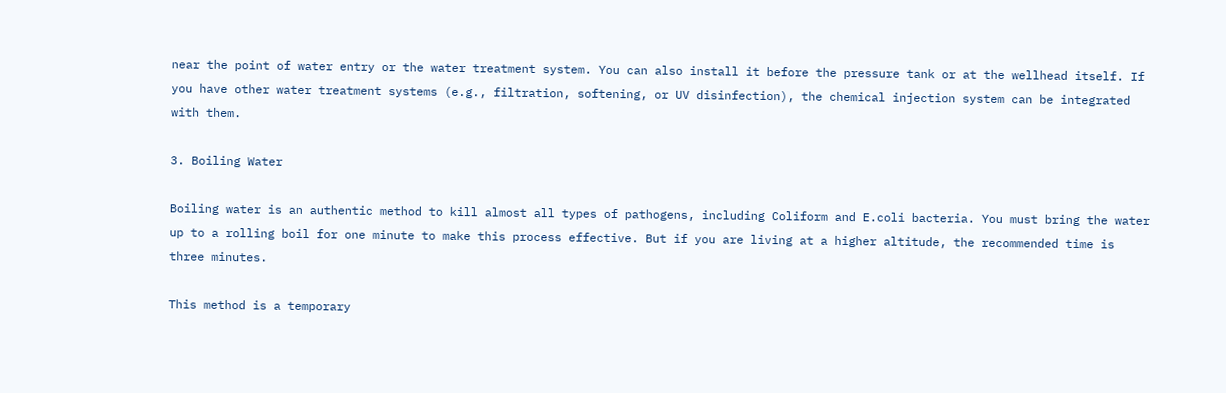near the point of water entry or the water treatment system. You can also install it before the pressure tank or at the wellhead itself. If you have other water treatment systems (e.g., filtration, softening, or UV disinfection), the chemical injection system can be integrated with them.

3. Boiling Water

Boiling water is an authentic method to kill almost all types of pathogens, including Coliform and E.coli bacteria. You must bring the water up to a rolling boil for one minute to make this process effective. But if you are living at a higher altitude, the recommended time is three minutes.

This method is a temporary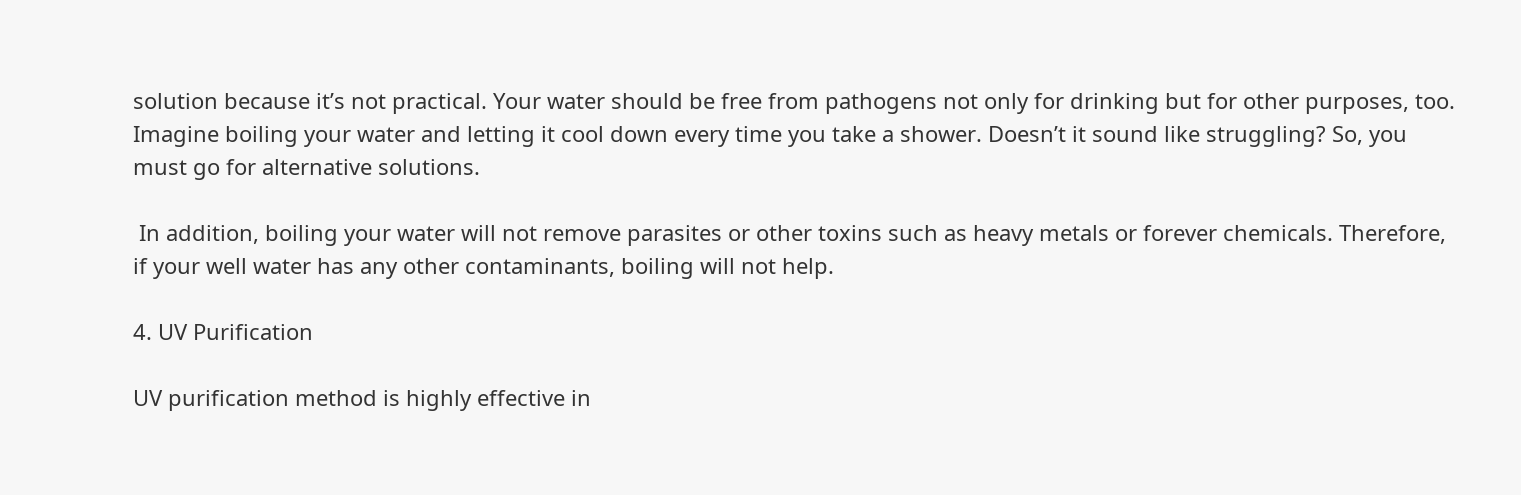solution because it’s not practical. Your water should be free from pathogens not only for drinking but for other purposes, too. Imagine boiling your water and letting it cool down every time you take a shower. Doesn’t it sound like struggling? So, you must go for alternative solutions.

 In addition, boiling your water will not remove parasites or other toxins such as heavy metals or forever chemicals. Therefore, if your well water has any other contaminants, boiling will not help.

4. UV Purification

UV purification method is highly effective in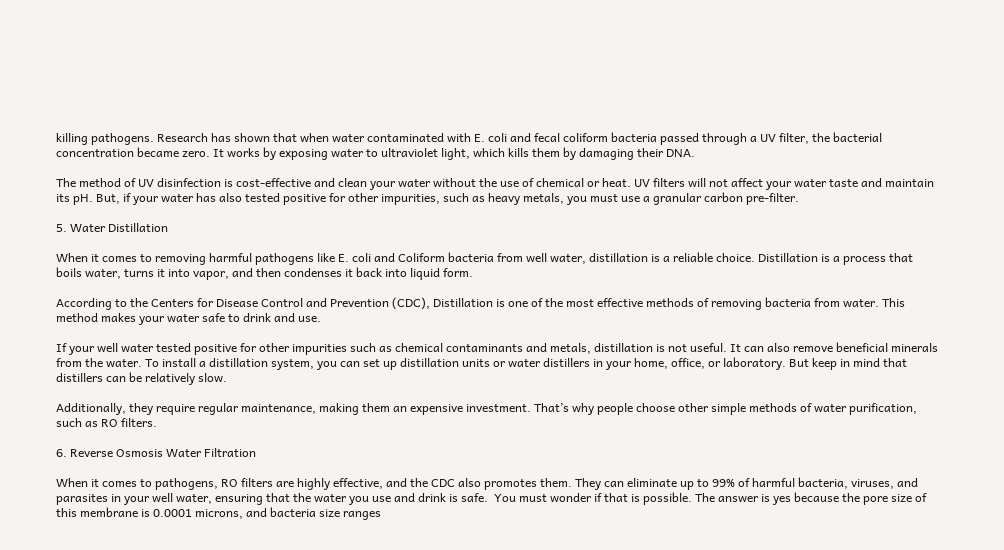killing pathogens. Research has shown that when water contaminated with E. coli and fecal coliform bacteria passed through a UV filter, the bacterial concentration became zero. It works by exposing water to ultraviolet light, which kills them by damaging their DNA.

The method of UV disinfection is cost-effective and clean your water without the use of chemical or heat. UV filters will not affect your water taste and maintain its pH. But, if your water has also tested positive for other impurities, such as heavy metals, you must use a granular carbon pre-filter.

5. Water Distillation

When it comes to removing harmful pathogens like E. coli and Coliform bacteria from well water, distillation is a reliable choice. Distillation is a process that boils water, turns it into vapor, and then condenses it back into liquid form.

According to the Centers for Disease Control and Prevention (CDC), Distillation is one of the most effective methods of removing bacteria from water. This method makes your water safe to drink and use.

If your well water tested positive for other impurities such as chemical contaminants and metals, distillation is not useful. It can also remove beneficial minerals from the water. To install a distillation system, you can set up distillation units or water distillers in your home, office, or laboratory. But keep in mind that distillers can be relatively slow.

Additionally, they require regular maintenance, making them an expensive investment. That’s why people choose other simple methods of water purification, such as RO filters.

6. Reverse Osmosis Water Filtration

When it comes to pathogens, RO filters are highly effective, and the CDC also promotes them. They can eliminate up to 99% of harmful bacteria, viruses, and parasites in your well water, ensuring that the water you use and drink is safe.  You must wonder if that is possible. The answer is yes because the pore size of this membrane is 0.0001 microns, and bacteria size ranges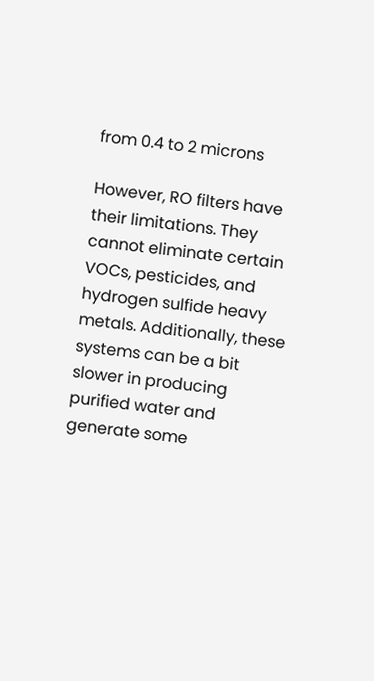from 0.4 to 2 microns

However, RO filters have their limitations. They cannot eliminate certain VOCs, pesticides, and hydrogen sulfide heavy metals. Additionally, these systems can be a bit slower in producing purified water and generate some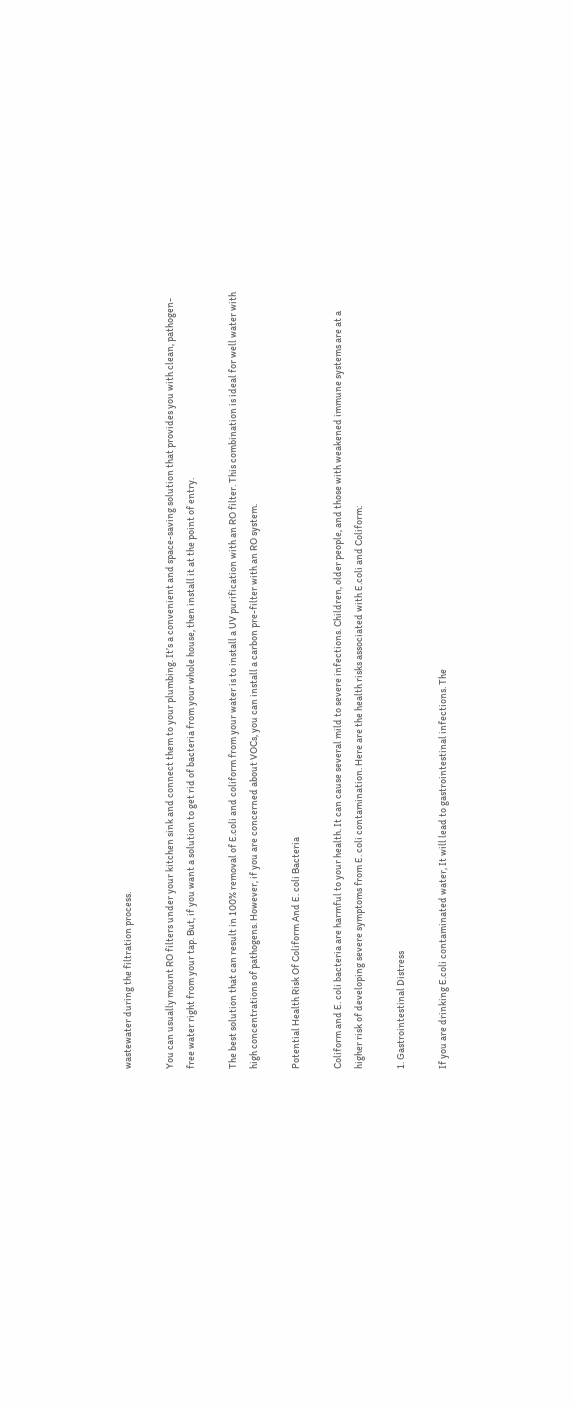wastewater during the filtration process.

You can usually mount RO filters under your kitchen sink and connect them to your plumbing. It’s a convenient and space-saving solution that provides you with clean, pathogen-free water right from your tap. But, if you want a solution to get rid of bacteria from your whole house, then install it at the point of entry.

The best solution that can result in 100% removal of E.coli and coliform from your water is to install a UV purification with an RO filter. This combination is ideal for well water with high concentrations of pathogens. However, if you are concerned about VOCs, you can install a carbon pre-filter with an RO system.

Potential Health Risk Of Coliform And E. coli Bacteria

Coliform and E. coli bacteria are harmful to your health. It can cause several mild to severe infections. Children, older people, and those with weakened immune systems are at a higher risk of developing severe symptoms from E. coli contamination. Here are the health risks associated with E.coli and Coliform:

1. Gastrointestinal Distress

If you are drinking E.coli contaminated water, It will lead to gastrointestinal infections. The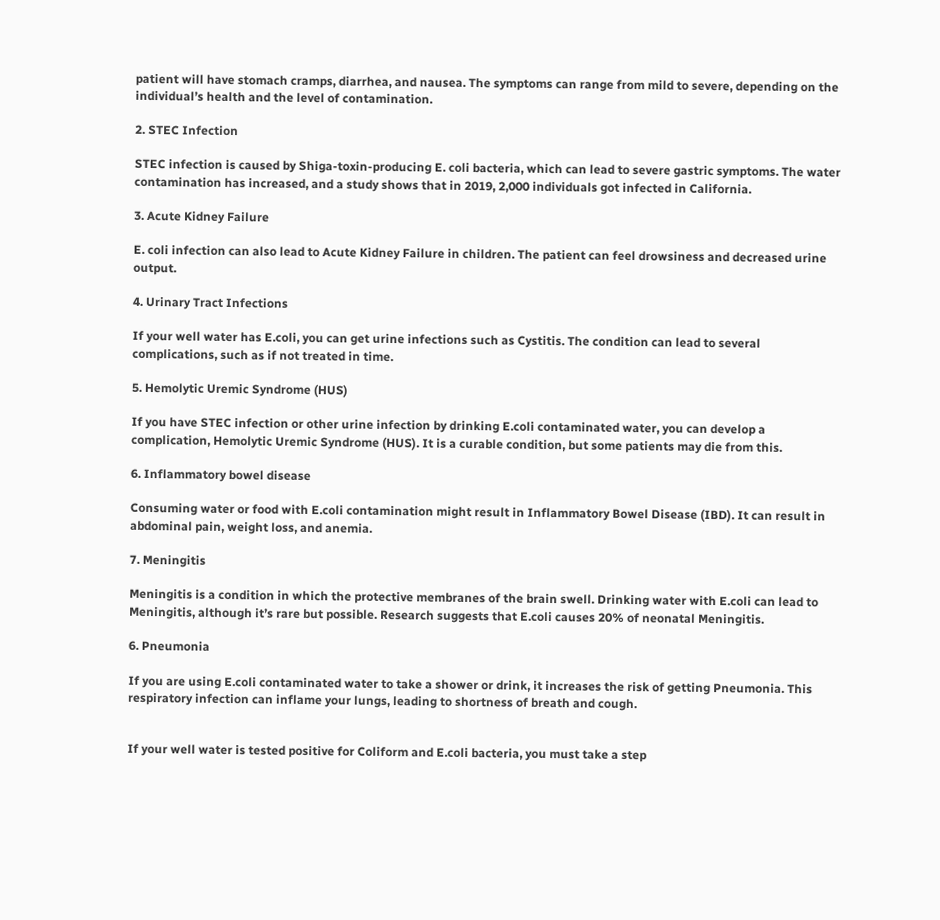patient will have stomach cramps, diarrhea, and nausea. The symptoms can range from mild to severe, depending on the individual’s health and the level of contamination.

2. STEC Infection

STEC infection is caused by Shiga-toxin-producing E. coli bacteria, which can lead to severe gastric symptoms. The water contamination has increased, and a study shows that in 2019, 2,000 individuals got infected in California.

3. Acute Kidney Failure

E. coli infection can also lead to Acute Kidney Failure in children. The patient can feel drowsiness and decreased urine output.

4. Urinary Tract Infections

If your well water has E.coli, you can get urine infections such as Cystitis. The condition can lead to several complications, such as if not treated in time.

5. Hemolytic Uremic Syndrome (HUS)

If you have STEC infection or other urine infection by drinking E.coli contaminated water, you can develop a complication, Hemolytic Uremic Syndrome (HUS). It is a curable condition, but some patients may die from this.

6. Inflammatory bowel disease

Consuming water or food with E.coli contamination might result in Inflammatory Bowel Disease (IBD). It can result in abdominal pain, weight loss, and anemia.

7. Meningitis

Meningitis is a condition in which the protective membranes of the brain swell. Drinking water with E.coli can lead to Meningitis, although it’s rare but possible. Research suggests that E.coli causes 20% of neonatal Meningitis.

6. Pneumonia

If you are using E.coli contaminated water to take a shower or drink, it increases the risk of getting Pneumonia. This respiratory infection can inflame your lungs, leading to shortness of breath and cough.


If your well water is tested positive for Coliform and E.coli bacteria, you must take a step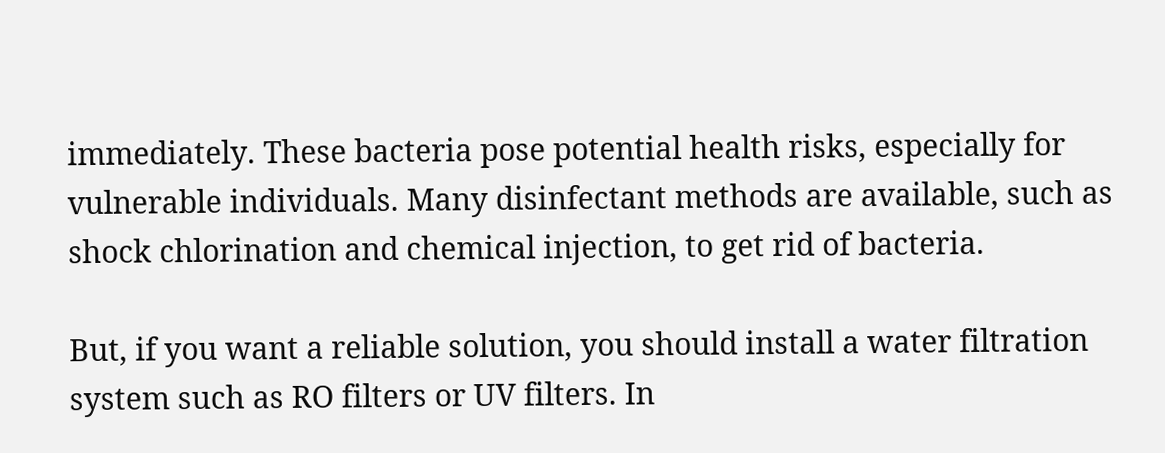immediately. These bacteria pose potential health risks, especially for vulnerable individuals. Many disinfectant methods are available, such as shock chlorination and chemical injection, to get rid of bacteria.

But, if you want a reliable solution, you should install a water filtration system such as RO filters or UV filters. In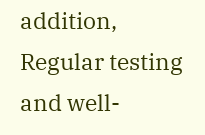addition, Regular testing and well-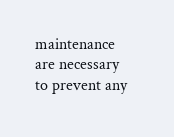maintenance are necessary to prevent any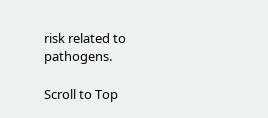risk related to pathogens.

Scroll to Top